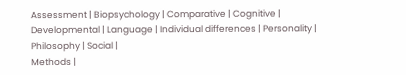Assessment | Biopsychology | Comparative | Cognitive | Developmental | Language | Individual differences | Personality | Philosophy | Social |
Methods |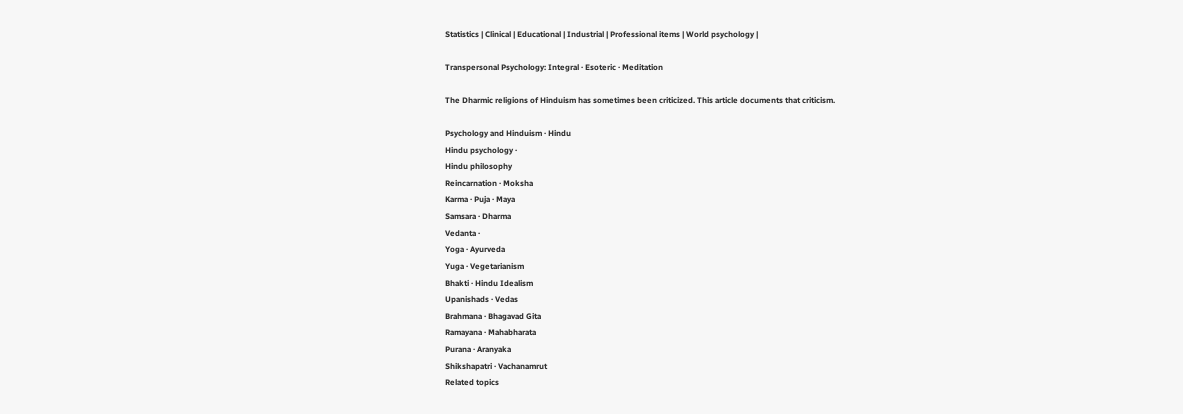Statistics | Clinical | Educational | Industrial | Professional items | World psychology |

Transpersonal Psychology: Integral · Esoteric · Meditation

The Dharmic religions of Hinduism has sometimes been criticized. This article documents that criticism.

Psychology and Hinduism · Hindu
Hindu psychology ·
Hindu philosophy
Reincarnation · Moksha
Karma · Puja · Maya
Samsara · Dharma
Vedanta ·
Yoga · Ayurveda
Yuga · Vegetarianism
Bhakti · Hindu Idealism
Upanishads · Vedas
Brahmana · Bhagavad Gita
Ramayana · Mahabharata
Purana · Aranyaka
Shikshapatri · Vachanamrut
Related topics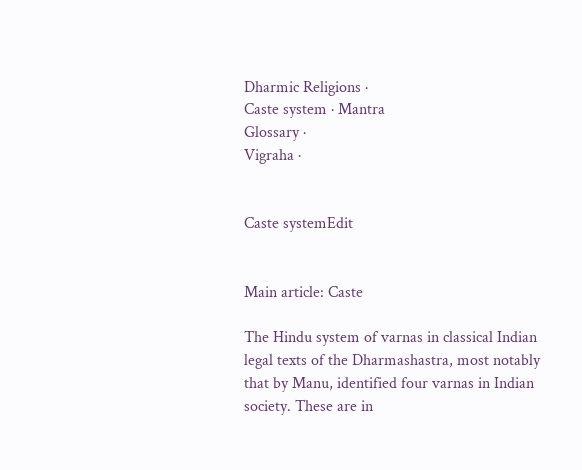Dharmic Religions ·
Caste system · Mantra
Glossary ·
Vigraha ·


Caste systemEdit


Main article: Caste

The Hindu system of varnas in classical Indian legal texts of the Dharmashastra, most notably that by Manu, identified four varnas in Indian society. These are in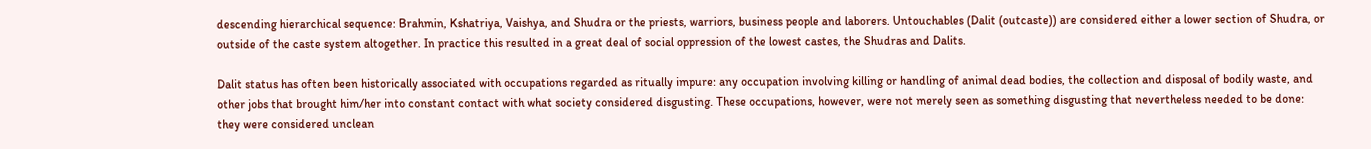descending hierarchical sequence: Brahmin, Kshatriya, Vaishya, and Shudra or the priests, warriors, business people and laborers. Untouchables (Dalit (outcaste)) are considered either a lower section of Shudra, or outside of the caste system altogether. In practice this resulted in a great deal of social oppression of the lowest castes, the Shudras and Dalits.

Dalit status has often been historically associated with occupations regarded as ritually impure: any occupation involving killing or handling of animal dead bodies, the collection and disposal of bodily waste, and other jobs that brought him/her into constant contact with what society considered disgusting. These occupations, however, were not merely seen as something disgusting that nevertheless needed to be done: they were considered unclean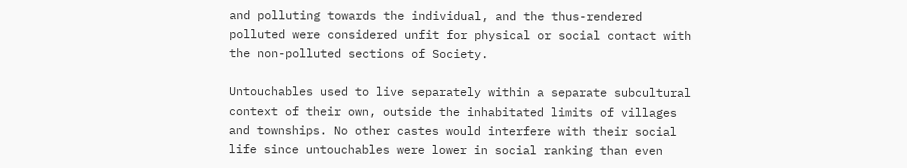and polluting towards the individual, and the thus-rendered polluted were considered unfit for physical or social contact with the non-polluted sections of Society.

Untouchables used to live separately within a separate subcultural context of their own, outside the inhabitated limits of villages and townships. No other castes would interfere with their social life since untouchables were lower in social ranking than even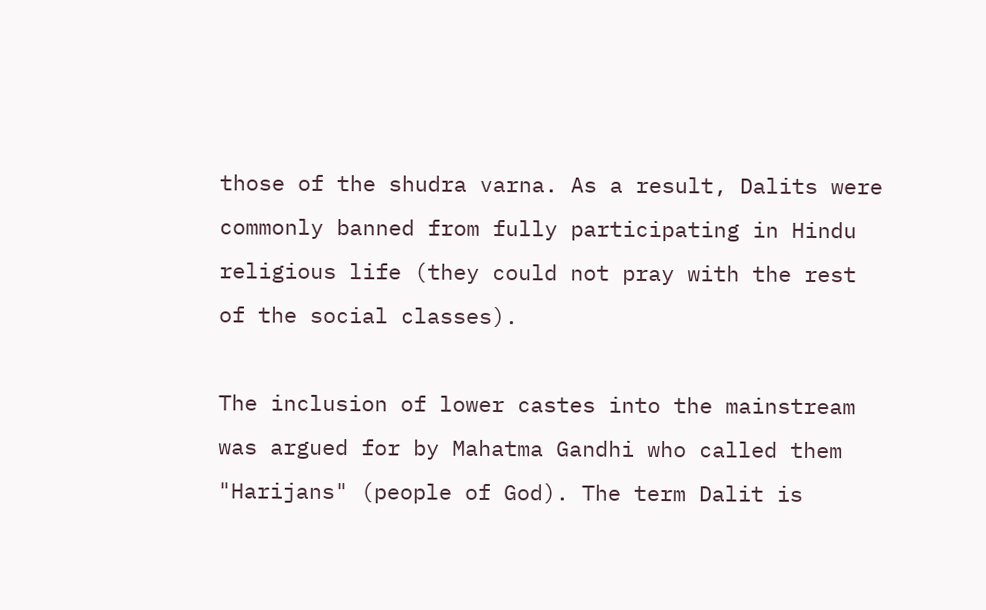those of the shudra varna. As a result, Dalits were commonly banned from fully participating in Hindu religious life (they could not pray with the rest of the social classes).

The inclusion of lower castes into the mainstream was argued for by Mahatma Gandhi who called them "Harijans" (people of God). The term Dalit is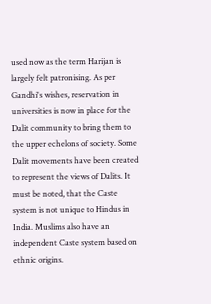used now as the term Harijan is largely felt patronising. As per Gandhi's wishes, reservation in universities is now in place for the Dalit community to bring them to the upper echelons of society. Some Dalit movements have been created to represent the views of Dalits. It must be noted, that the Caste system is not unique to Hindus in India. Muslims also have an independent Caste system based on ethnic origins.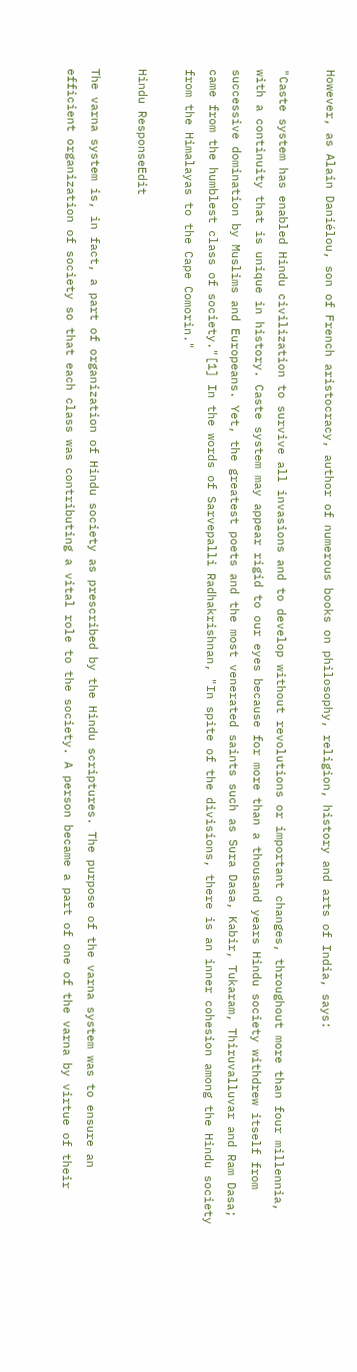However, as Alain Daniélou, son of French aristocracy, author of numerous books on philosophy, religion, history and arts of India, says:

"Caste system has enabled Hindu civilization to survive all invasions and to develop without revolutions or important changes, throughout more than four millennia, with a continuity that is unique in history. Caste system may appear rigid to our eyes because for more than a thousand years Hindu society withdrew itself from successive domination by Muslims and Europeans. Yet, the greatest poets and the most venerated saints such as Sura Dasa, Kabir, Tukaram, Thiruvalluvar and Ram Dasa; came from the humblest class of society."[1] In the words of Sarvepalli Radhakrishnan, "In spite of the divisions, there is an inner cohesion among the Hindu society from the Himalayas to the Cape Comorin."

Hindu ResponseEdit

The varna system is, in fact, a part of organization of Hindu society as prescribed by the Hindu scriptures. The purpose of the varna system was to ensure an efficient organization of society so that each class was contributing a vital role to the society. A person became a part of one of the varna by virtue of their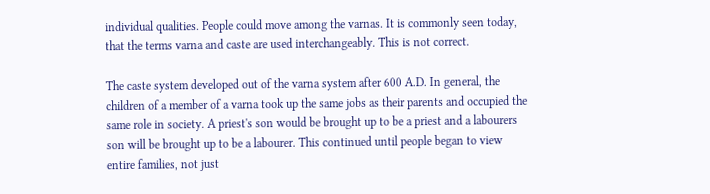individual qualities. People could move among the varnas. It is commonly seen today, that the terms varna and caste are used interchangeably. This is not correct.

The caste system developed out of the varna system after 600 A.D. In general, the children of a member of a varna took up the same jobs as their parents and occupied the same role in society. A priest's son would be brought up to be a priest and a labourers son will be brought up to be a labourer. This continued until people began to view entire families, not just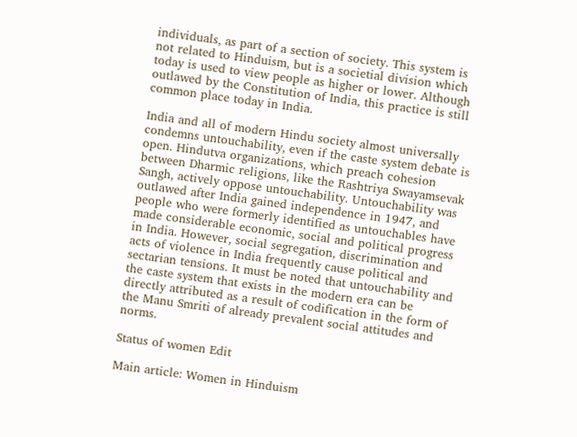individuals, as part of a section of society. This system is not related to Hinduism, but is a societial division which today is used to view people as higher or lower. Although outlawed by the Constitution of India, this practice is still common place today in India.

India and all of modern Hindu society almost universally condemns untouchability, even if the caste system debate is open. Hindutva organizations, which preach cohesion between Dharmic religions, like the Rashtriya Swayamsevak Sangh, actively oppose untouchability. Untouchability was outlawed after India gained independence in 1947, and people who were formerly identified as untouchables have made considerable economic, social and political progress in India. However, social segregation, discrimination and acts of violence in India frequently cause political and sectarian tensions. It must be noted that untouchability and the caste system that exists in the modern era can be directly attributed as a result of codification in the form of the Manu Smriti of already prevalent social attitudes and norms.

Status of women Edit

Main article: Women in Hinduism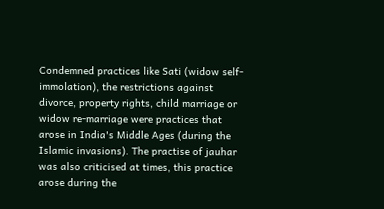Condemned practices like Sati (widow self-immolation), the restrictions against divorce, property rights, child marriage or widow re-marriage were practices that arose in India's Middle Ages (during the Islamic invasions). The practise of jauhar was also criticised at times, this practice arose during the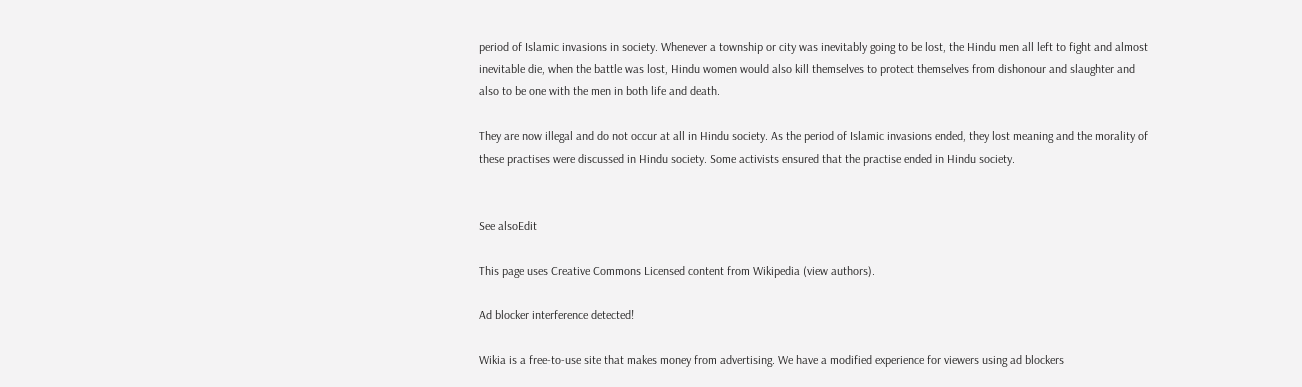period of Islamic invasions in society. Whenever a township or city was inevitably going to be lost, the Hindu men all left to fight and almost inevitable die, when the battle was lost, Hindu women would also kill themselves to protect themselves from dishonour and slaughter and also to be one with the men in both life and death.

They are now illegal and do not occur at all in Hindu society. As the period of Islamic invasions ended, they lost meaning and the morality of these practises were discussed in Hindu society. Some activists ensured that the practise ended in Hindu society.


See alsoEdit

This page uses Creative Commons Licensed content from Wikipedia (view authors).

Ad blocker interference detected!

Wikia is a free-to-use site that makes money from advertising. We have a modified experience for viewers using ad blockers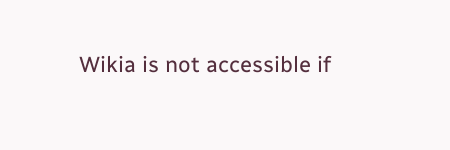Wikia is not accessible if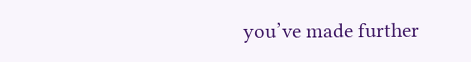you’ve made further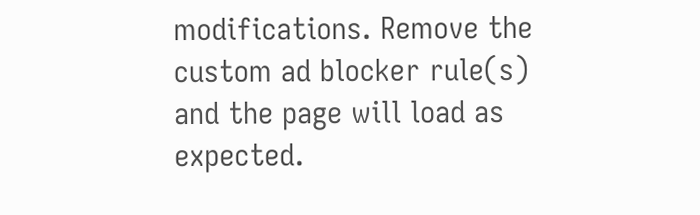modifications. Remove the custom ad blocker rule(s) and the page will load as expected.